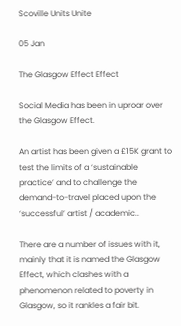Scoville Units Unite

05 Jan

The Glasgow Effect Effect

Social Media has been in uproar over the Glasgow Effect.

An artist has been given a £15K grant to test the limits of a ‘sustainable practice’ and to challenge the demand-to-travel placed upon the ‘successful’ artist / academic..

There are a number of issues with it, mainly that it is named the Glasgow Effect, which clashes with a phenomenon related to poverty in Glasgow, so it rankles a fair bit.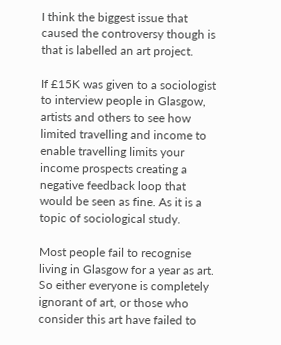I think the biggest issue that caused the controversy though is that is labelled an art project.

If £15K was given to a sociologist to interview people in Glasgow, artists and others to see how limited travelling and income to enable travelling limits your income prospects creating a negative feedback loop that would be seen as fine. As it is a topic of sociological study.

Most people fail to recognise living in Glasgow for a year as art. So either everyone is completely ignorant of art, or those who consider this art have failed to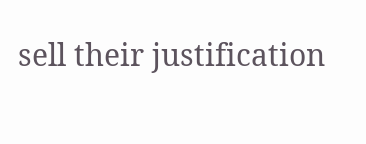sell their justification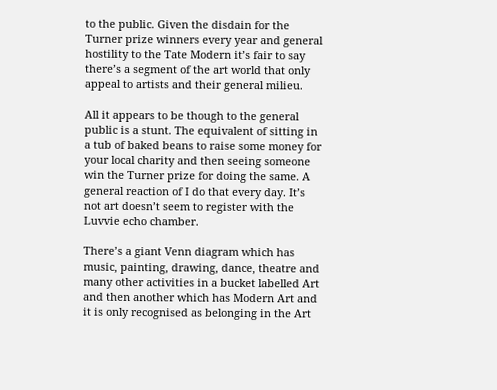to the public. Given the disdain for the Turner prize winners every year and general hostility to the Tate Modern it’s fair to say there’s a segment of the art world that only appeal to artists and their general milieu.

All it appears to be though to the general public is a stunt. The equivalent of sitting in a tub of baked beans to raise some money for your local charity and then seeing someone win the Turner prize for doing the same. A general reaction of I do that every day. It’s not art doesn’t seem to register with the Luvvie echo chamber.

There’s a giant Venn diagram which has music, painting, drawing, dance, theatre and many other activities in a bucket labelled Art and then another which has Modern Art and it is only recognised as belonging in the Art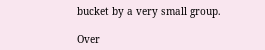bucket by a very small group.

Over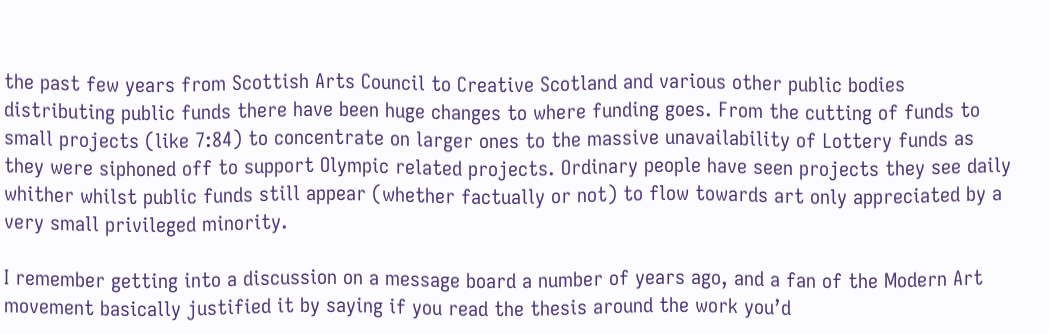the past few years from Scottish Arts Council to Creative Scotland and various other public bodies distributing public funds there have been huge changes to where funding goes. From the cutting of funds to small projects (like 7:84) to concentrate on larger ones to the massive unavailability of Lottery funds as they were siphoned off to support Olympic related projects. Ordinary people have seen projects they see daily whither whilst public funds still appear (whether factually or not) to flow towards art only appreciated by a very small privileged minority.

I remember getting into a discussion on a message board a number of years ago, and a fan of the Modern Art movement basically justified it by saying if you read the thesis around the work you’d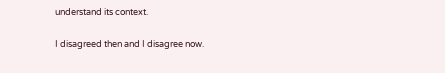understand its context.

I disagreed then and I disagree now.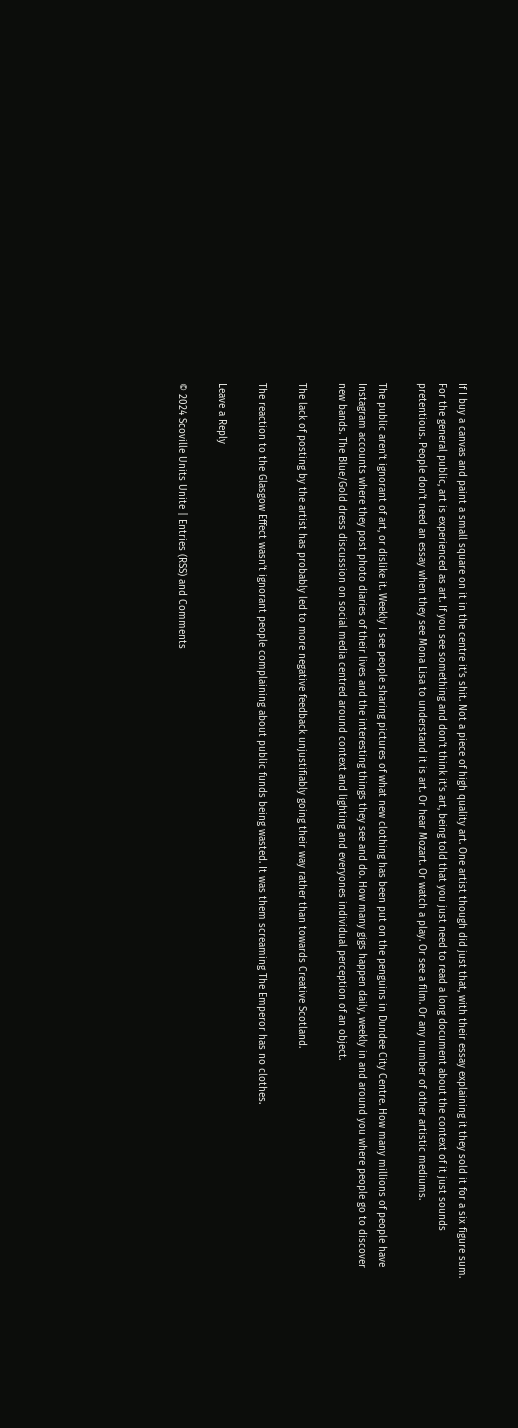If I buy a canvas and paint a small square on it in the centre it’s shit. Not a piece of high quality art. One artist though did just that, with their essay explaining it they sold it for a six figure sum. For the general public, art is experienced as art. If you see something and don’t think it’s art, being told that you just need to read a long document about the context of it just sounds pretentious. People don’t need an essay when they see Mona Lisa to understand it is art. Or hear Mozart. Or watch a play. Or see a film. Or any number of other artistic mediums.

The public aren’t ignorant of art, or dislike it. Weekly I see people sharing pictures of what new clothing has been put on the penguins in Dundee City Centre. How many millions of people have Instagram accounts where they post photo diaries of their lives and the interesting things they see and do. How many gigs happen daily, weekly in and around you where people go to discover new bands. The Blue/Gold dress discussion on social media centred around context and lighting and everyones individual perception of an object.

The lack of posting by the artist has probably led to more negative feedback unjustifiably going their way rather than towards Creative Scotland.

The reaction to the Glasgow Effect wasn’t ignorant people complaining about public funds being wasted. It was them screaming The Emperor has no clothes.

Leave a Reply

© 2024 Scoville Units Unite | Entries (RSS) and Comments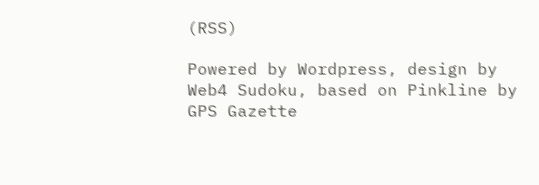(RSS)

Powered by Wordpress, design by Web4 Sudoku, based on Pinkline by GPS Gazette